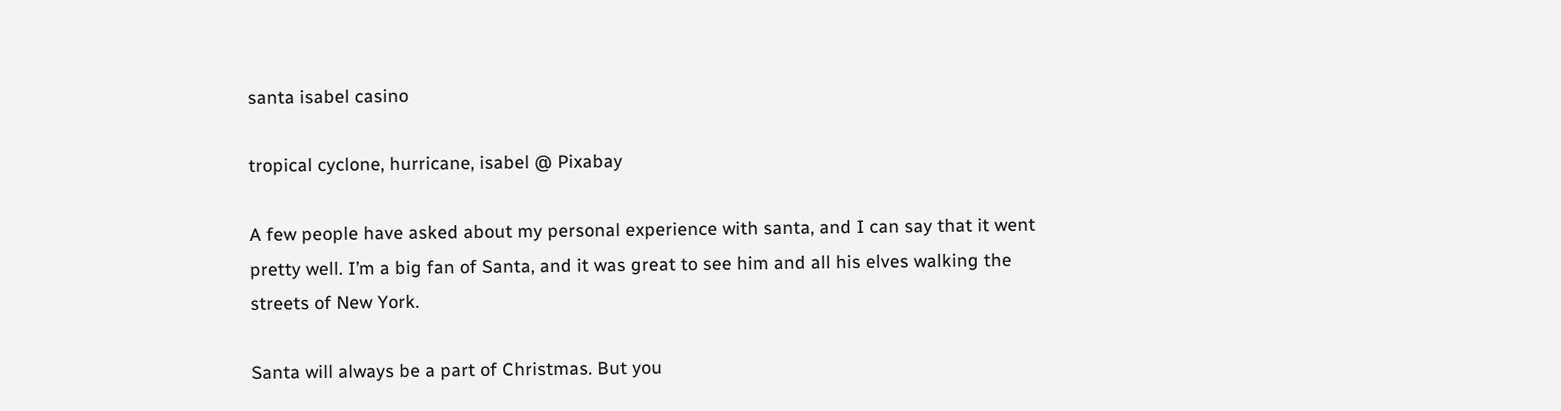santa isabel casino

tropical cyclone, hurricane, isabel @ Pixabay

A few people have asked about my personal experience with santa, and I can say that it went pretty well. I’m a big fan of Santa, and it was great to see him and all his elves walking the streets of New York.

Santa will always be a part of Christmas. But you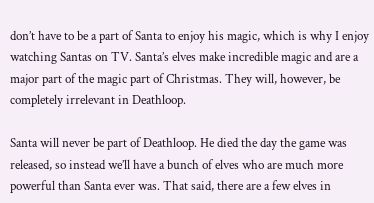don’t have to be a part of Santa to enjoy his magic, which is why I enjoy watching Santas on TV. Santa’s elves make incredible magic and are a major part of the magic part of Christmas. They will, however, be completely irrelevant in Deathloop.

Santa will never be part of Deathloop. He died the day the game was released, so instead we’ll have a bunch of elves who are much more powerful than Santa ever was. That said, there are a few elves in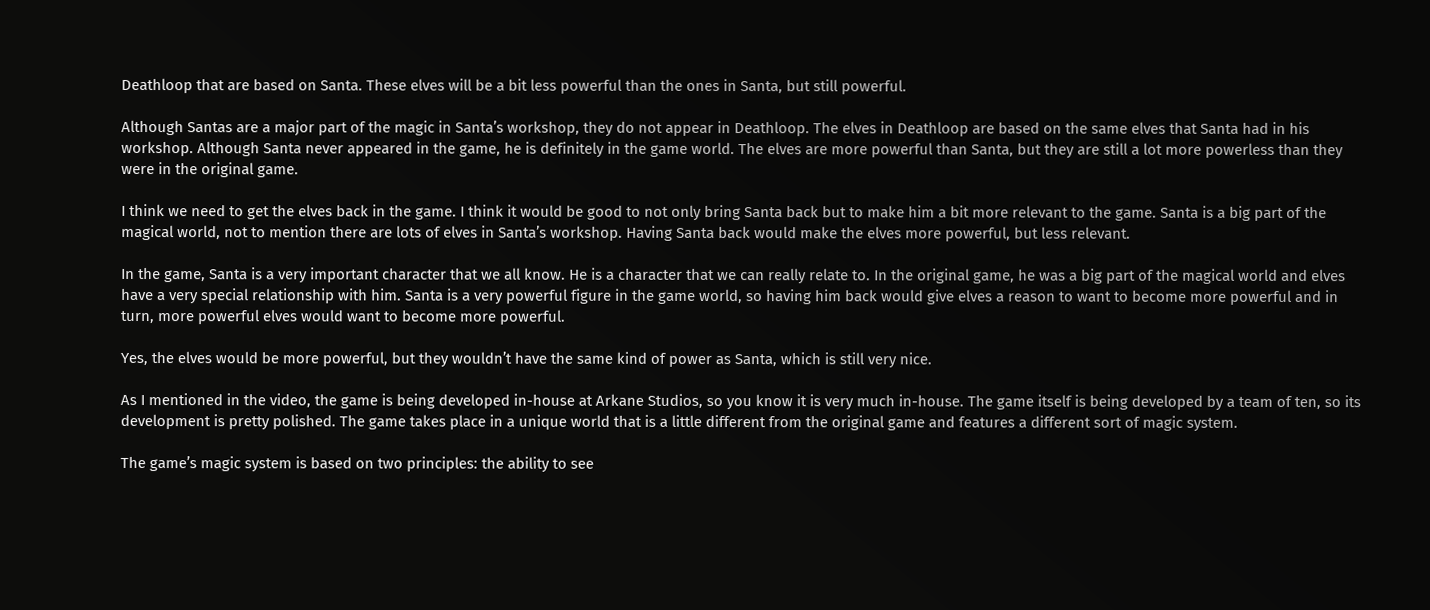Deathloop that are based on Santa. These elves will be a bit less powerful than the ones in Santa, but still powerful.

Although Santas are a major part of the magic in Santa’s workshop, they do not appear in Deathloop. The elves in Deathloop are based on the same elves that Santa had in his workshop. Although Santa never appeared in the game, he is definitely in the game world. The elves are more powerful than Santa, but they are still a lot more powerless than they were in the original game.

I think we need to get the elves back in the game. I think it would be good to not only bring Santa back but to make him a bit more relevant to the game. Santa is a big part of the magical world, not to mention there are lots of elves in Santa’s workshop. Having Santa back would make the elves more powerful, but less relevant.

In the game, Santa is a very important character that we all know. He is a character that we can really relate to. In the original game, he was a big part of the magical world and elves have a very special relationship with him. Santa is a very powerful figure in the game world, so having him back would give elves a reason to want to become more powerful and in turn, more powerful elves would want to become more powerful.

Yes, the elves would be more powerful, but they wouldn’t have the same kind of power as Santa, which is still very nice.

As I mentioned in the video, the game is being developed in-house at Arkane Studios, so you know it is very much in-house. The game itself is being developed by a team of ten, so its development is pretty polished. The game takes place in a unique world that is a little different from the original game and features a different sort of magic system.

The game’s magic system is based on two principles: the ability to see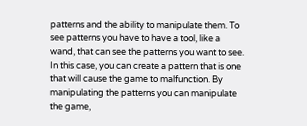patterns and the ability to manipulate them. To see patterns you have to have a tool, like a wand, that can see the patterns you want to see. In this case, you can create a pattern that is one that will cause the game to malfunction. By manipulating the patterns you can manipulate the game,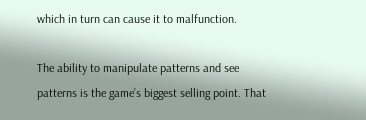which in turn can cause it to malfunction.

The ability to manipulate patterns and see patterns is the game’s biggest selling point. That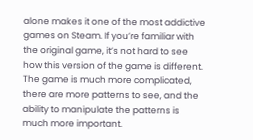alone makes it one of the most addictive games on Steam. If you’re familiar with the original game, it’s not hard to see how this version of the game is different. The game is much more complicated, there are more patterns to see, and the ability to manipulate the patterns is much more important.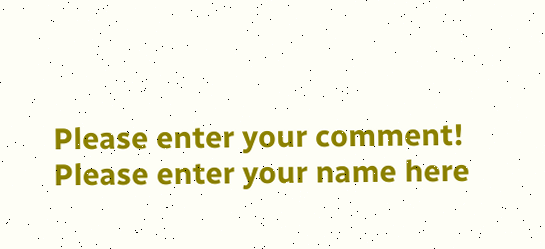Please enter your comment!
Please enter your name here